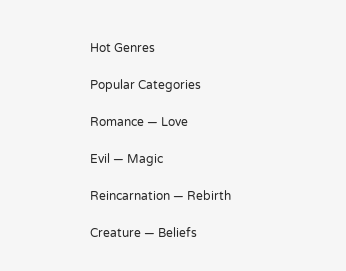Hot Genres

Popular Categories

Romance — Love

Evil — Magic

Reincarnation — Rebirth

Creature — Beliefs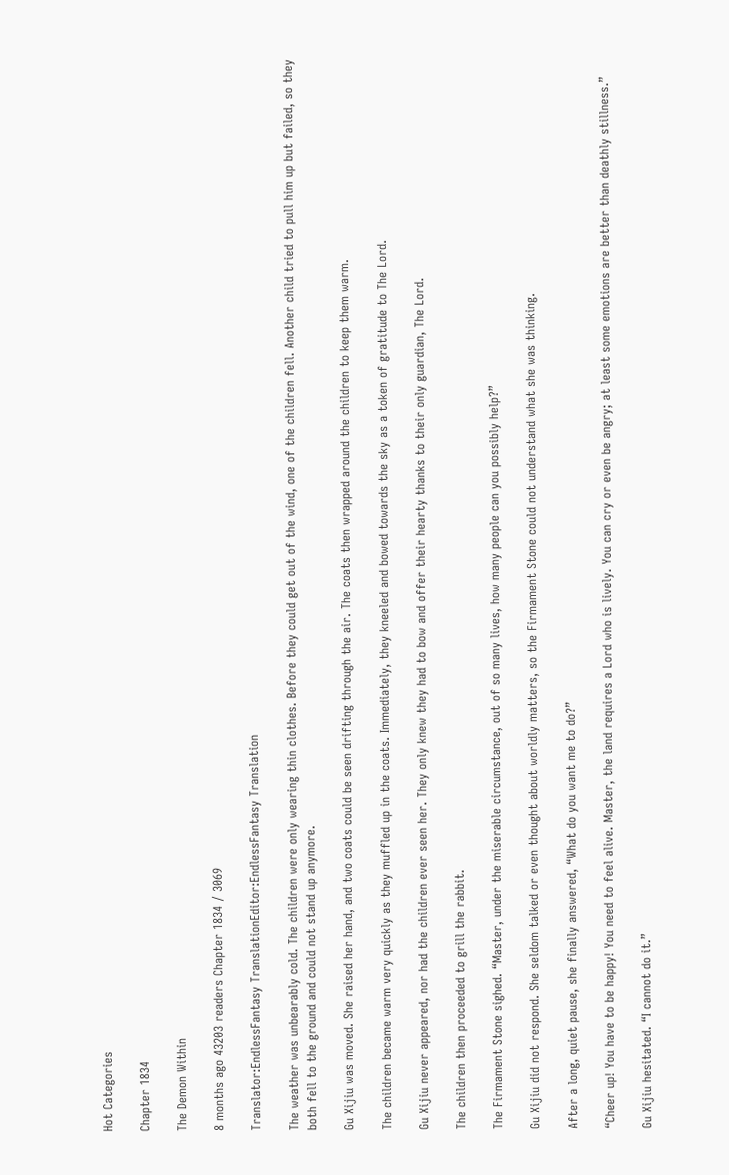Hot Categories

Chapter 1834

The Demon Within

8 months ago 43203 readers Chapter 1834 / 3069

Translator:EndlessFantasy TranslationEditor:EndlessFantasy Translation

The weather was unbearably cold. The children were only wearing thin clothes. Before they could get out of the wind, one of the children fell. Another child tried to pull him up but failed, so they both fell to the ground and could not stand up anymore.

Gu Xijiu was moved. She raised her hand, and two coats could be seen drifting through the air. The coats then wrapped around the children to keep them warm.

The children became warm very quickly as they muffled up in the coats. Immediately, they kneeled and bowed towards the sky as a token of gratitude to The Lord.

Gu Xijiu never appeared, nor had the children ever seen her. They only knew they had to bow and offer their hearty thanks to their only guardian, The Lord.

The children then proceeded to grill the rabbit.

The Firmament Stone sighed. “Master, under the miserable circumstance, out of so many lives, how many people can you possibly help?”

Gu Xijiu did not respond. She seldom talked or even thought about worldly matters, so the Firmament Stone could not understand what she was thinking.

After a long, quiet pause, she finally answered, “What do you want me to do?”

“Cheer up! You have to be happy! You need to feel alive. Master, the land requires a Lord who is lively. You can cry or even be angry; at least some emotions are better than deathly stillness.”

Gu Xijiu hesitated. “I cannot do it.”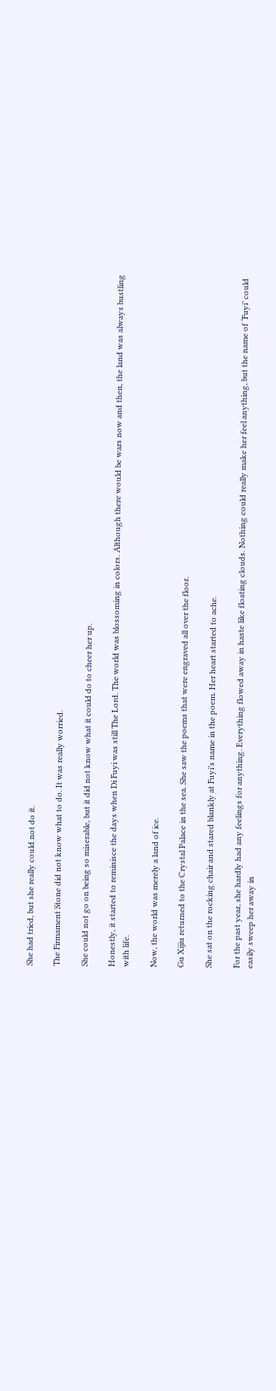She had tried, but she really could not do it.

The Firmament Stone did not know what to do. It was really worried.

She could not go on being so miserable, but it did not know what it could do to cheer her up.

Honestly, it started to reminisce the days when Di Fuyi was still The Lord. The world was blossoming in colors. Although there would be wars now and then, the land was always bustling with life.

Now, the world was merely a land of ice.

Gu Xijiu returned to the Crystal Palace in the sea. She saw the poems that were engraved all over the floor.

She sat on the rocking chair and stared blankly at Fuyi’s name in the poem. Her heart started to ache.

For the past year, she hardly had any feelings for anything. Everything flowed away in haste like floating clouds. Nothing could really make her feel anything, but the name of ‘Fuyi’ could easily sweep her away in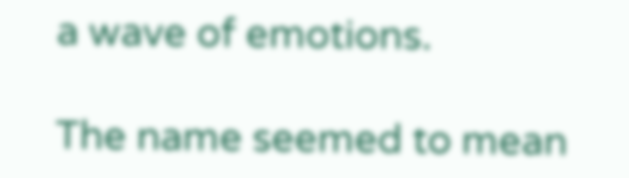a wave of emotions.

The name seemed to mean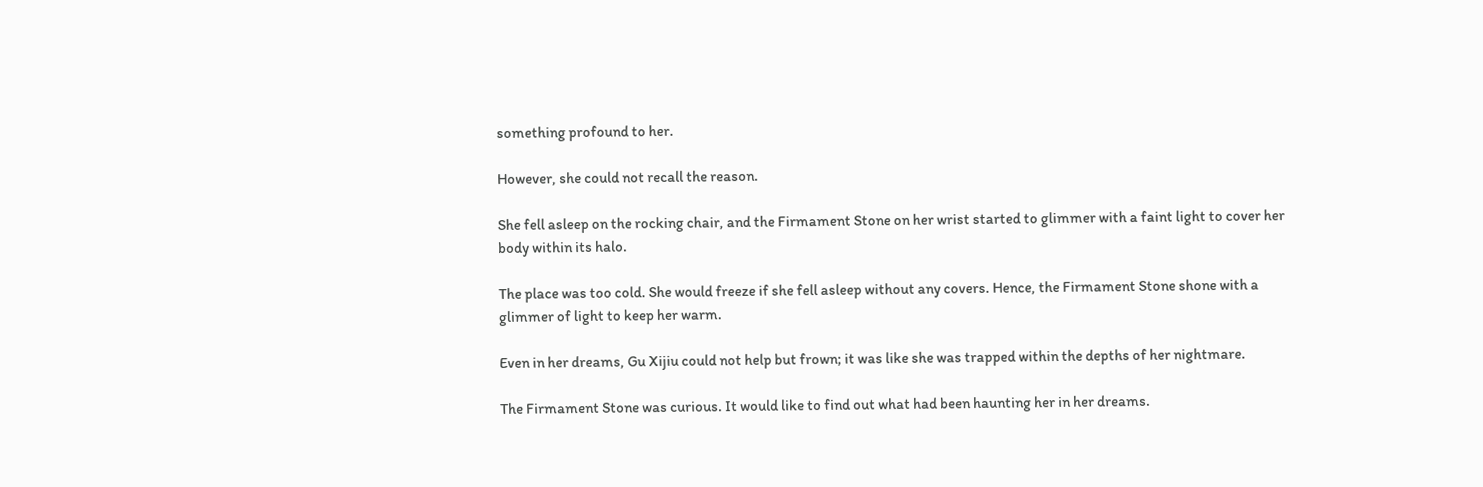something profound to her.

However, she could not recall the reason.

She fell asleep on the rocking chair, and the Firmament Stone on her wrist started to glimmer with a faint light to cover her body within its halo.

The place was too cold. She would freeze if she fell asleep without any covers. Hence, the Firmament Stone shone with a glimmer of light to keep her warm.

Even in her dreams, Gu Xijiu could not help but frown; it was like she was trapped within the depths of her nightmare.

The Firmament Stone was curious. It would like to find out what had been haunting her in her dreams.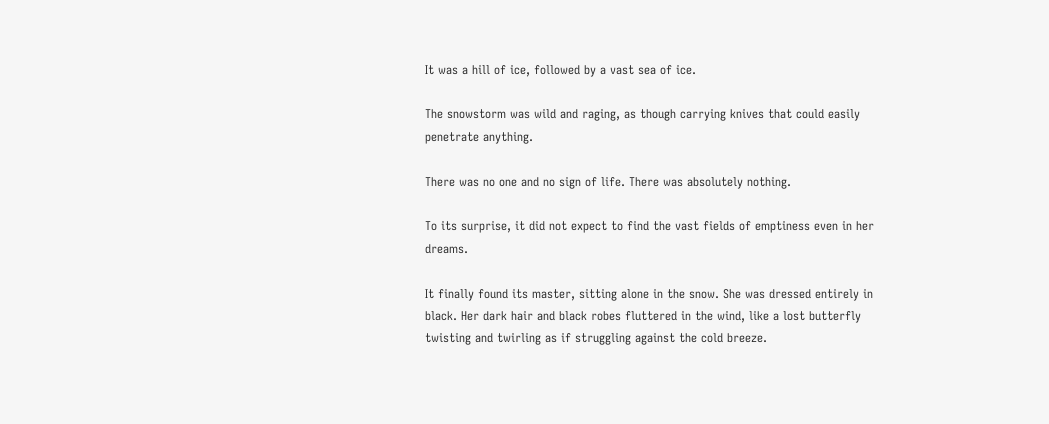It was a hill of ice, followed by a vast sea of ice.

The snowstorm was wild and raging, as though carrying knives that could easily penetrate anything.

There was no one and no sign of life. There was absolutely nothing.

To its surprise, it did not expect to find the vast fields of emptiness even in her dreams.

It finally found its master, sitting alone in the snow. She was dressed entirely in black. Her dark hair and black robes fluttered in the wind, like a lost butterfly twisting and twirling as if struggling against the cold breeze.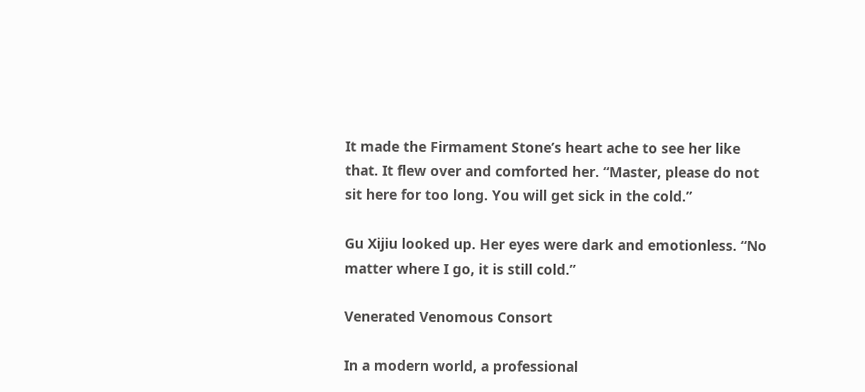It made the Firmament Stone’s heart ache to see her like that. It flew over and comforted her. “Master, please do not sit here for too long. You will get sick in the cold.”

Gu Xijiu looked up. Her eyes were dark and emotionless. “No matter where I go, it is still cold.”

Venerated Venomous Consort

In a modern world, a professional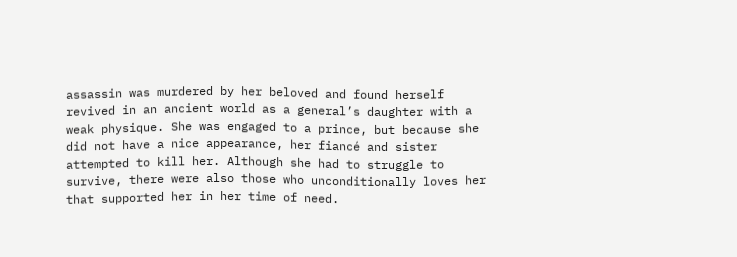assassin was murdered by her beloved and found herself revived in an ancient world as a general’s daughter with a weak physique. She was engaged to a prince, but because she did not have a nice appearance, her fiancé and sister attempted to kill her. Although she had to struggle to survive, there were also those who unconditionally loves her that supported her in her time of need.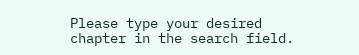Please type your desired chapter in the search field.